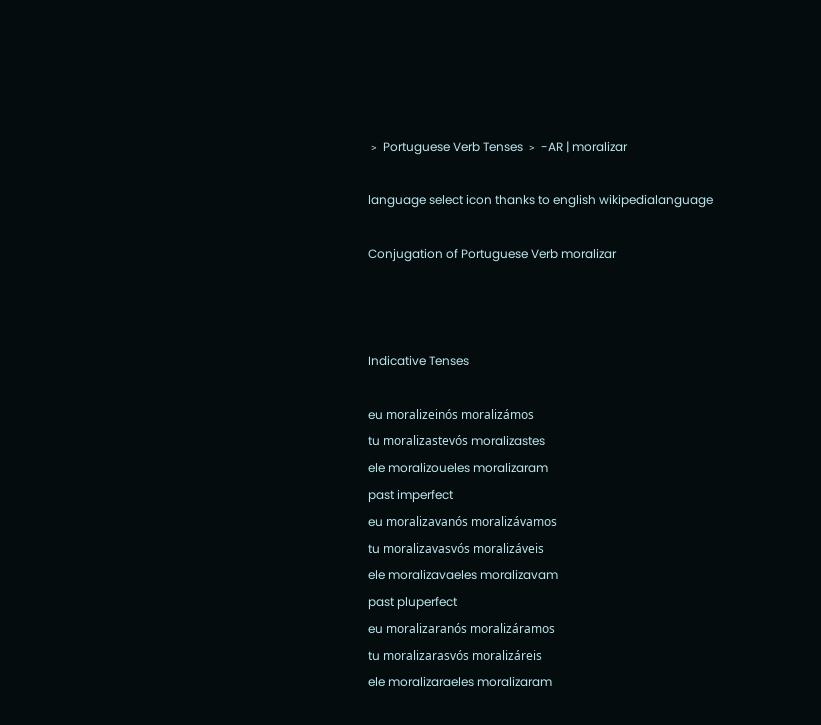﹥ Portuguese Verb Tenses ﹥ -AR | moralizar

language select icon thanks to english wikipedialanguage

Conjugation of Portuguese Verb moralizar



Indicative Tenses

eu moralizeinós moralizámos
tu moralizastevós moralizastes
ele moralizoueles moralizaram
past imperfect
eu moralizavanós moralizávamos
tu moralizavasvós moralizáveis
ele moralizavaeles moralizavam
past pluperfect
eu moralizaranós moralizáramos
tu moralizarasvós moralizáreis
ele moralizaraeles moralizaram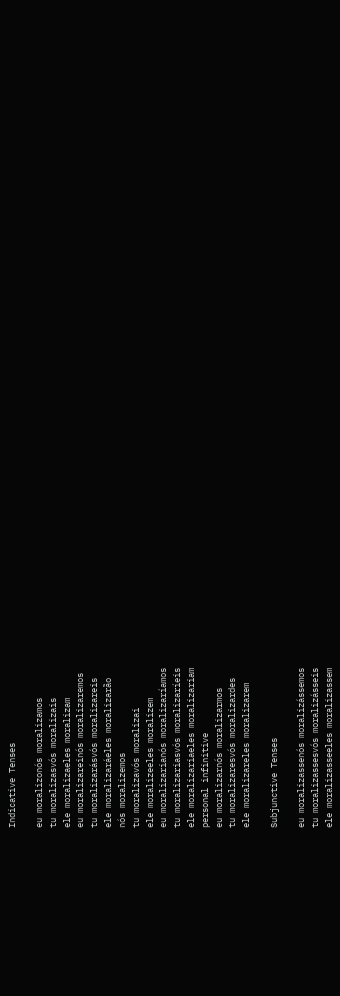Indicative Tenses

eu moralizonós moralizamos
tu moralizasvós moralizais
ele moralizaeles moralizam
eu moralizareinós moralizaremos
tu moralizarásvós moralizareis
ele moralizaráeles moralizarão
nós moralizemos
tu moralizavós moralizai
ele moralizeeles moralizem
eu moralizarianós moralizaríamos
tu moralizariasvós moralizaríeis
ele moralizariaeles moralizariam
personal infinitive
eu moralizarnós moralizarmos
tu moralizaresvós moralizardes
ele moralizareles moralizarem

Subjunctive Tenses

eu moralizassenós moralizássemos
tu moralizassesvós moralizásseis
ele moralizasseeles moralizassem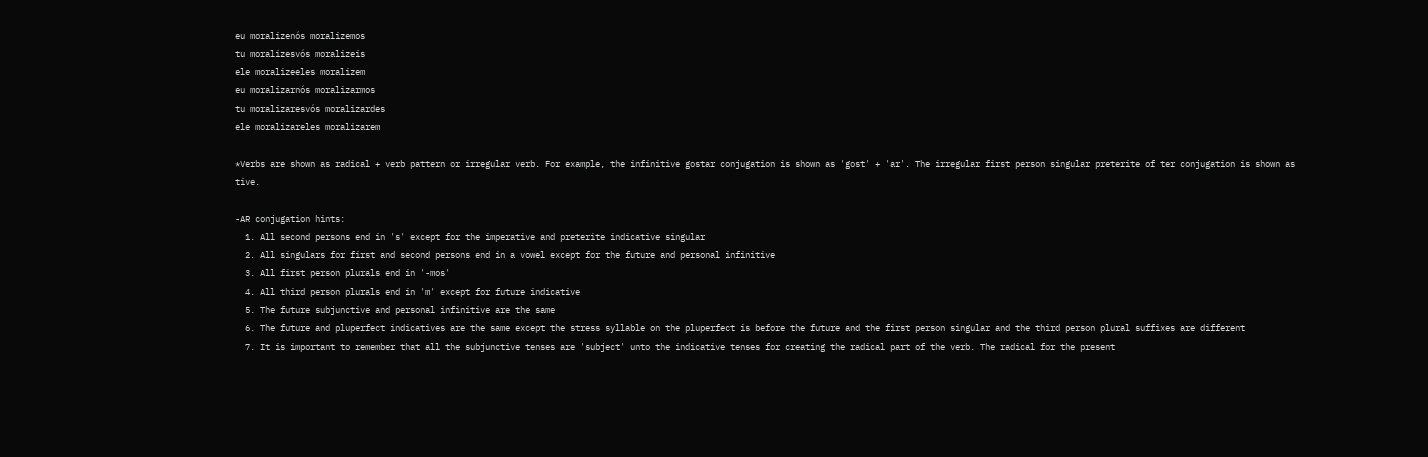eu moralizenós moralizemos
tu moralizesvós moralizeis
ele moralizeeles moralizem
eu moralizarnós moralizarmos
tu moralizaresvós moralizardes
ele moralizareles moralizarem

*Verbs are shown as radical + verb pattern or irregular verb. For example, the infinitive gostar conjugation is shown as 'gost' + 'ar'. The irregular first person singular preterite of ter conjugation is shown as tive.

-AR conjugation hints:
  1. All second persons end in 's' except for the imperative and preterite indicative singular
  2. All singulars for first and second persons end in a vowel except for the future and personal infinitive
  3. All first person plurals end in '-mos'
  4. All third person plurals end in 'm' except for future indicative
  5. The future subjunctive and personal infinitive are the same
  6. The future and pluperfect indicatives are the same except the stress syllable on the pluperfect is before the future and the first person singular and the third person plural suffixes are different
  7. It is important to remember that all the subjunctive tenses are 'subject' unto the indicative tenses for creating the radical part of the verb. The radical for the present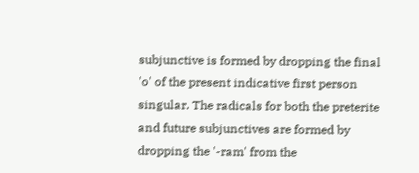subjunctive is formed by dropping the final 'o' of the present indicative first person singular. The radicals for both the preterite and future subjunctives are formed by dropping the '-ram' from the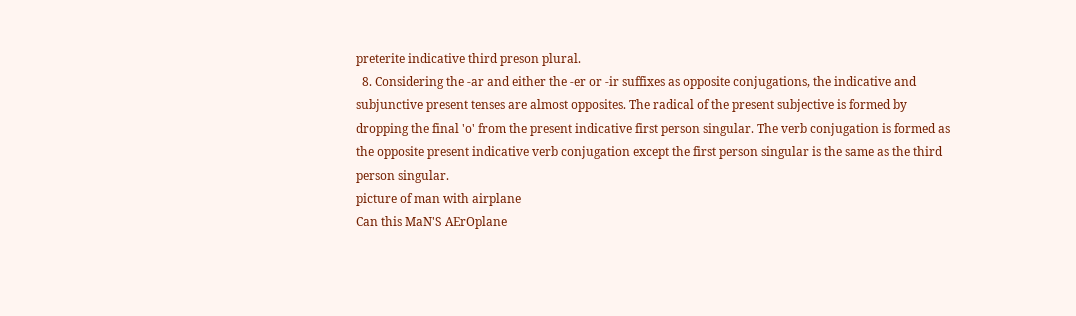preterite indicative third preson plural.
  8. Considering the -ar and either the -er or -ir suffixes as opposite conjugations, the indicative and subjunctive present tenses are almost opposites. The radical of the present subjective is formed by dropping the final 'o' from the present indicative first person singular. The verb conjugation is formed as the opposite present indicative verb conjugation except the first person singular is the same as the third person singular.
picture of man with airplane
Can this MaN'S AErOplane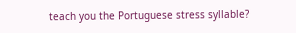teach you the Portuguese stress syllable?